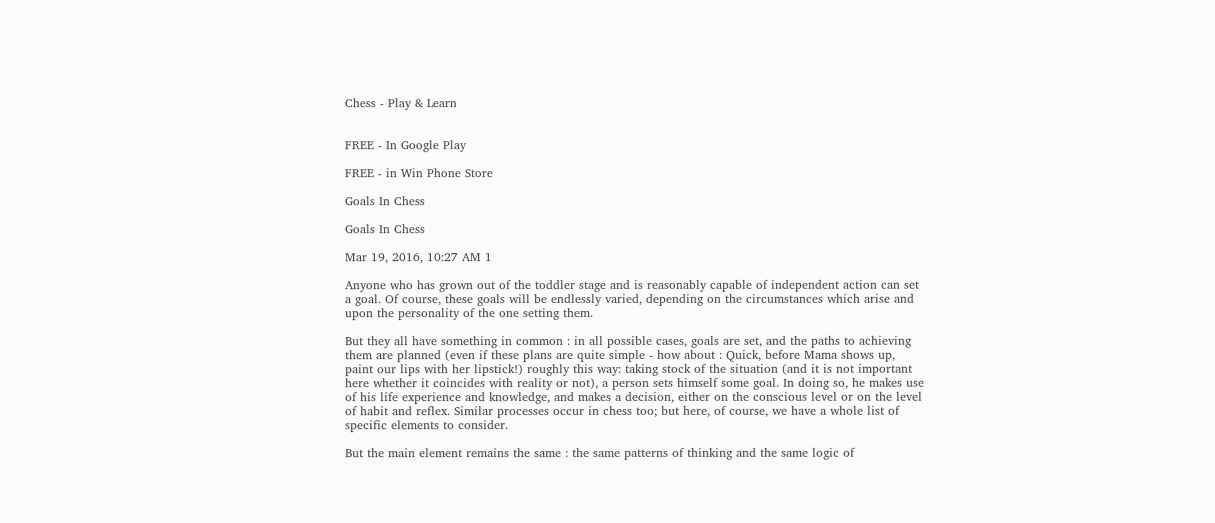Chess - Play & Learn


FREE - In Google Play

FREE - in Win Phone Store

Goals In Chess

Goals In Chess

Mar 19, 2016, 10:27 AM 1

Anyone who has grown out of the toddler stage and is reasonably capable of independent action can set a goal. Of course, these goals will be endlessly varied, depending on the circumstances which arise and upon the personality of the one setting them.

But they all have something in common : in all possible cases, goals are set, and the paths to achieving them are planned (even if these plans are quite simple - how about : Quick, before Mama shows up, paint our lips with her lipstick!) roughly this way: taking stock of the situation (and it is not important here whether it coincides with reality or not), a person sets himself some goal. In doing so, he makes use of his life experience and knowledge, and makes a decision, either on the conscious level or on the level of habit and reflex. Similar processes occur in chess too; but here, of course, we have a whole list of specific elements to consider.

But the main element remains the same : the same patterns of thinking and the same logic of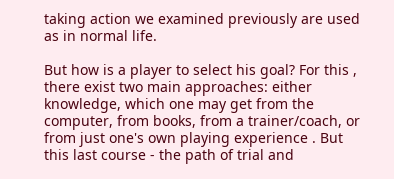taking action we examined previously are used as in normal life.

But how is a player to select his goal? For this , there exist two main approaches: either knowledge, which one may get from the computer, from books, from a trainer/coach, or from just one's own playing experience . But this last course - the path of trial and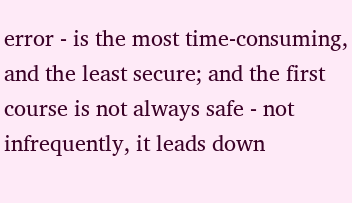error - is the most time-consuming, and the least secure; and the first course is not always safe - not infrequently, it leads down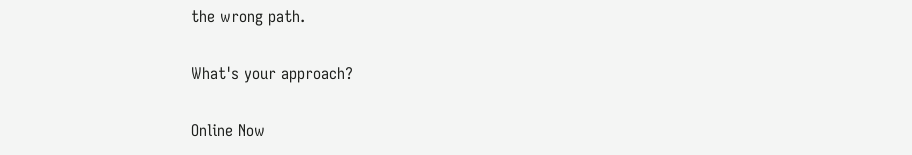the wrong path.

What's your approach?

Online Now